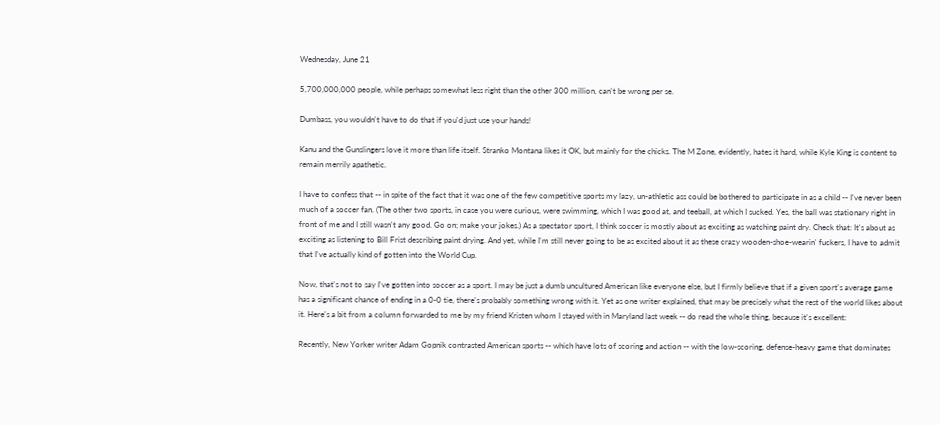Wednesday, June 21

5,700,000,000 people, while perhaps somewhat less right than the other 300 million, can't be wrong per se.

Dumbass, you wouldn't have to do that if you'd just use your hands!

Kanu and the Gunslingers love it more than life itself. Stranko Montana likes it OK, but mainly for the chicks. The M Zone, evidently, hates it hard, while Kyle King is content to remain merrily apathetic.

I have to confess that -- in spite of the fact that it was one of the few competitive sports my lazy, un-athletic ass could be bothered to participate in as a child -- I've never been much of a soccer fan. (The other two sports, in case you were curious, were swimming, which I was good at, and teeball, at which I sucked. Yes, the ball was stationary right in front of me and I still wasn't any good. Go on; make your jokes.) As a spectator sport, I think soccer is mostly about as exciting as watching paint dry. Check that: It's about as exciting as listening to Bill Frist describing paint drying. And yet, while I'm still never going to be as excited about it as these crazy wooden-shoe-wearin' fuckers, I have to admit that I've actually kind of gotten into the World Cup.

Now, that's not to say I've gotten into soccer as a sport. I may be just a dumb uncultured American like everyone else, but I firmly believe that if a given sport's average game has a significant chance of ending in a 0-0 tie, there's probably something wrong with it. Yet as one writer explained, that may be precisely what the rest of the world likes about it. Here's a bit from a column forwarded to me by my friend Kristen whom I stayed with in Maryland last week -- do read the whole thing, because it's excellent:

Recently, New Yorker writer Adam Gopnik contrasted American sports -- which have lots of scoring and action -- with the low-scoring, defense-heavy game that dominates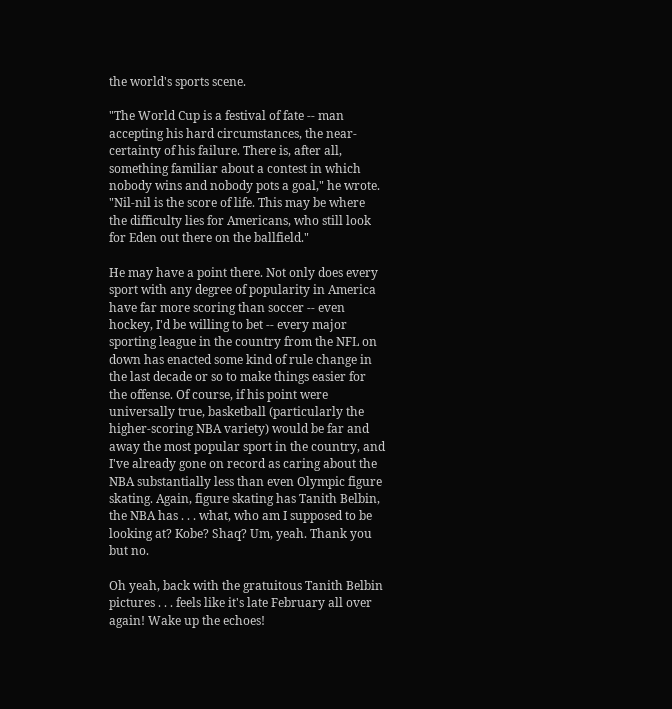the world's sports scene.

"The World Cup is a festival of fate -- man accepting his hard circumstances, the near-certainty of his failure. There is, after all, something familiar about a contest in which nobody wins and nobody pots a goal," he wrote. "Nil-nil is the score of life. This may be where the difficulty lies for Americans, who still look for Eden out there on the ballfield."

He may have a point there. Not only does every sport with any degree of popularity in America have far more scoring than soccer -- even hockey, I'd be willing to bet -- every major sporting league in the country from the NFL on down has enacted some kind of rule change in the last decade or so to make things easier for the offense. Of course, if his point were universally true, basketball (particularly the higher-scoring NBA variety) would be far and away the most popular sport in the country, and I've already gone on record as caring about the NBA substantially less than even Olympic figure skating. Again, figure skating has Tanith Belbin, the NBA has . . . what, who am I supposed to be looking at? Kobe? Shaq? Um, yeah. Thank you but no.

Oh yeah, back with the gratuitous Tanith Belbin pictures . . . feels like it's late February all over again! Wake up the echoes!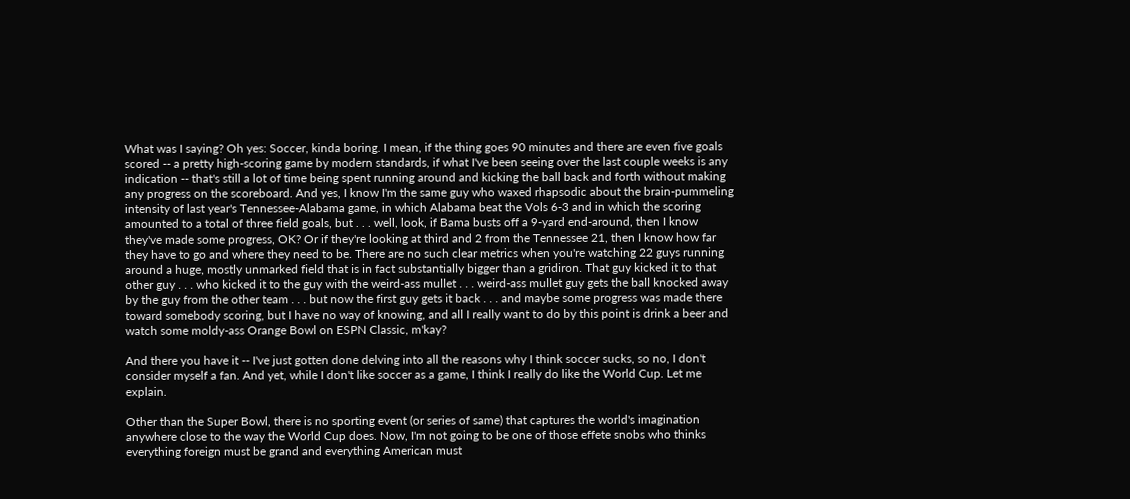What was I saying? Oh yes: Soccer, kinda boring. I mean, if the thing goes 90 minutes and there are even five goals scored -- a pretty high-scoring game by modern standards, if what I've been seeing over the last couple weeks is any indication -- that's still a lot of time being spent running around and kicking the ball back and forth without making any progress on the scoreboard. And yes, I know I'm the same guy who waxed rhapsodic about the brain-pummeling intensity of last year's Tennessee-Alabama game, in which Alabama beat the Vols 6-3 and in which the scoring amounted to a total of three field goals, but . . . well, look, if Bama busts off a 9-yard end-around, then I know they've made some progress, OK? Or if they're looking at third and 2 from the Tennessee 21, then I know how far they have to go and where they need to be. There are no such clear metrics when you're watching 22 guys running around a huge, mostly unmarked field that is in fact substantially bigger than a gridiron. That guy kicked it to that other guy . . . who kicked it to the guy with the weird-ass mullet . . . weird-ass mullet guy gets the ball knocked away by the guy from the other team . . . but now the first guy gets it back . . . and maybe some progress was made there toward somebody scoring, but I have no way of knowing, and all I really want to do by this point is drink a beer and watch some moldy-ass Orange Bowl on ESPN Classic, m'kay?

And there you have it -- I've just gotten done delving into all the reasons why I think soccer sucks, so no, I don't consider myself a fan. And yet, while I don't like soccer as a game, I think I really do like the World Cup. Let me explain.

Other than the Super Bowl, there is no sporting event (or series of same) that captures the world's imagination anywhere close to the way the World Cup does. Now, I'm not going to be one of those effete snobs who thinks everything foreign must be grand and everything American must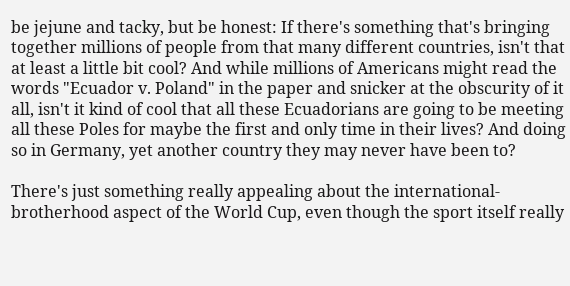be jejune and tacky, but be honest: If there's something that's bringing together millions of people from that many different countries, isn't that at least a little bit cool? And while millions of Americans might read the words "Ecuador v. Poland" in the paper and snicker at the obscurity of it all, isn't it kind of cool that all these Ecuadorians are going to be meeting all these Poles for maybe the first and only time in their lives? And doing so in Germany, yet another country they may never have been to?

There's just something really appealing about the international-brotherhood aspect of the World Cup, even though the sport itself really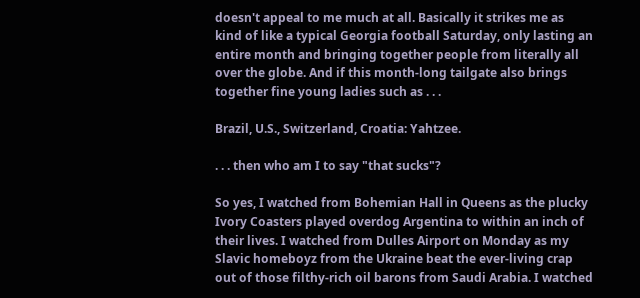doesn't appeal to me much at all. Basically it strikes me as kind of like a typical Georgia football Saturday, only lasting an entire month and bringing together people from literally all over the globe. And if this month-long tailgate also brings together fine young ladies such as . . .

Brazil, U.S., Switzerland, Croatia: Yahtzee.

. . . then who am I to say "that sucks"?

So yes, I watched from Bohemian Hall in Queens as the plucky Ivory Coasters played overdog Argentina to within an inch of their lives. I watched from Dulles Airport on Monday as my Slavic homeboyz from the Ukraine beat the ever-living crap out of those filthy-rich oil barons from Saudi Arabia. I watched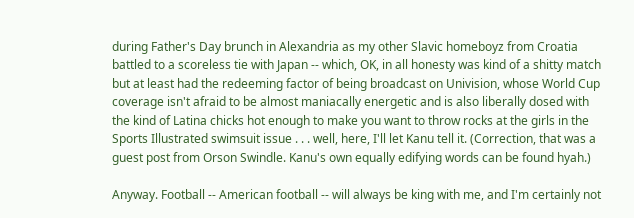during Father's Day brunch in Alexandria as my other Slavic homeboyz from Croatia battled to a scoreless tie with Japan -- which, OK, in all honesty was kind of a shitty match but at least had the redeeming factor of being broadcast on Univision, whose World Cup coverage isn't afraid to be almost maniacally energetic and is also liberally dosed with the kind of Latina chicks hot enough to make you want to throw rocks at the girls in the Sports Illustrated swimsuit issue . . . well, here, I'll let Kanu tell it. (Correction, that was a guest post from Orson Swindle. Kanu's own equally edifying words can be found hyah.)

Anyway. Football -- American football -- will always be king with me, and I'm certainly not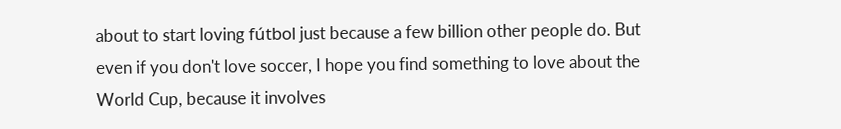about to start loving fútbol just because a few billion other people do. But even if you don't love soccer, I hope you find something to love about the World Cup, because it involves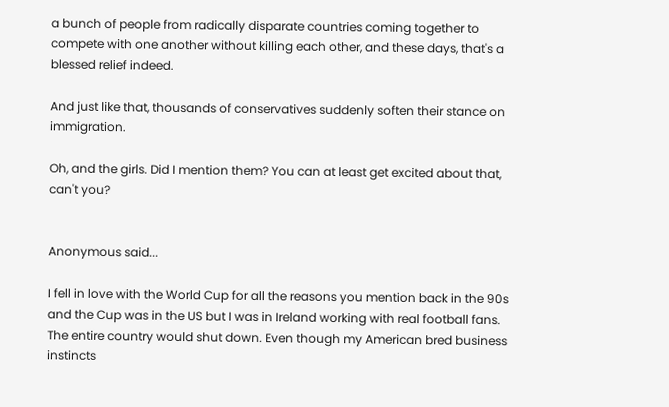a bunch of people from radically disparate countries coming together to compete with one another without killing each other, and these days, that's a blessed relief indeed.

And just like that, thousands of conservatives suddenly soften their stance on immigration.

Oh, and the girls. Did I mention them? You can at least get excited about that, can't you?


Anonymous said...

I fell in love with the World Cup for all the reasons you mention back in the 90s and the Cup was in the US but I was in Ireland working with real football fans. The entire country would shut down. Even though my American bred business instincts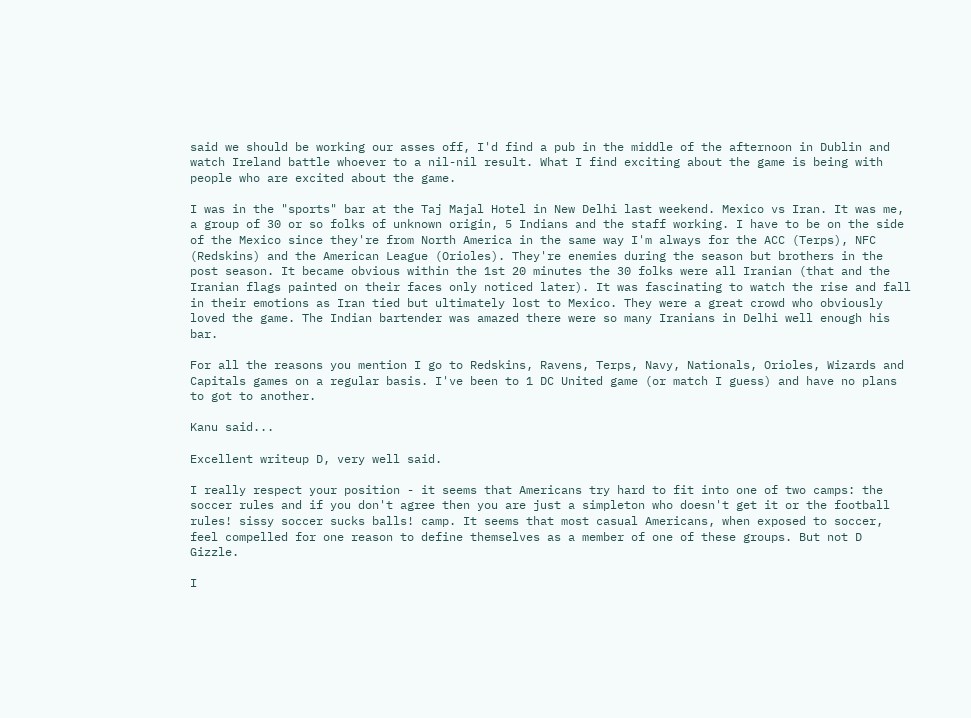said we should be working our asses off, I'd find a pub in the middle of the afternoon in Dublin and watch Ireland battle whoever to a nil-nil result. What I find exciting about the game is being with people who are excited about the game.

I was in the "sports" bar at the Taj Majal Hotel in New Delhi last weekend. Mexico vs Iran. It was me, a group of 30 or so folks of unknown origin, 5 Indians and the staff working. I have to be on the side of the Mexico since they're from North America in the same way I'm always for the ACC (Terps), NFC (Redskins) and the American League (Orioles). They're enemies during the season but brothers in the post season. It became obvious within the 1st 20 minutes the 30 folks were all Iranian (that and the Iranian flags painted on their faces only noticed later). It was fascinating to watch the rise and fall in their emotions as Iran tied but ultimately lost to Mexico. They were a great crowd who obviously loved the game. The Indian bartender was amazed there were so many Iranians in Delhi well enough his bar.

For all the reasons you mention I go to Redskins, Ravens, Terps, Navy, Nationals, Orioles, Wizards and Capitals games on a regular basis. I've been to 1 DC United game (or match I guess) and have no plans to got to another.

Kanu said...

Excellent writeup D, very well said.

I really respect your position - it seems that Americans try hard to fit into one of two camps: the soccer rules and if you don't agree then you are just a simpleton who doesn't get it or the football rules! sissy soccer sucks balls! camp. It seems that most casual Americans, when exposed to soccer, feel compelled for one reason to define themselves as a member of one of these groups. But not D Gizzle.

I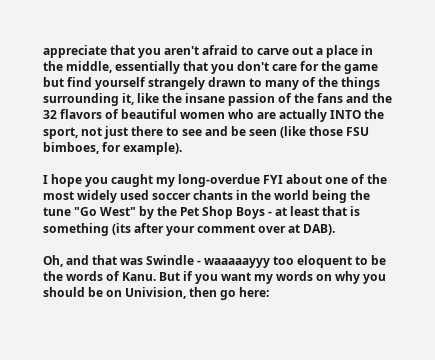appreciate that you aren't afraid to carve out a place in the middle, essentially that you don't care for the game but find yourself strangely drawn to many of the things surrounding it, like the insane passion of the fans and the 32 flavors of beautiful women who are actually INTO the sport, not just there to see and be seen (like those FSU bimboes, for example).

I hope you caught my long-overdue FYI about one of the most widely used soccer chants in the world being the tune "Go West" by the Pet Shop Boys - at least that is something (its after your comment over at DAB).

Oh, and that was Swindle - waaaaayyy too eloquent to be the words of Kanu. But if you want my words on why you should be on Univision, then go here: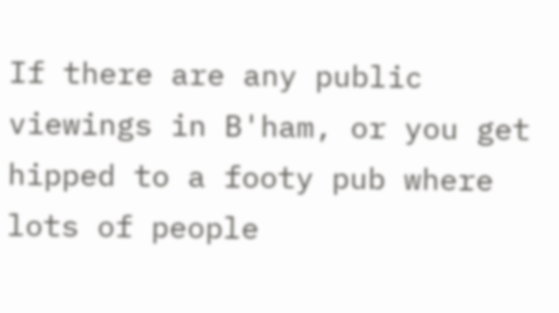If there are any public viewings in B'ham, or you get hipped to a footy pub where lots of people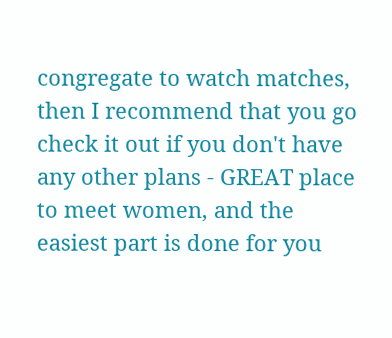congregate to watch matches, then I recommend that you go check it out if you don't have any other plans - GREAT place to meet women, and the easiest part is done for you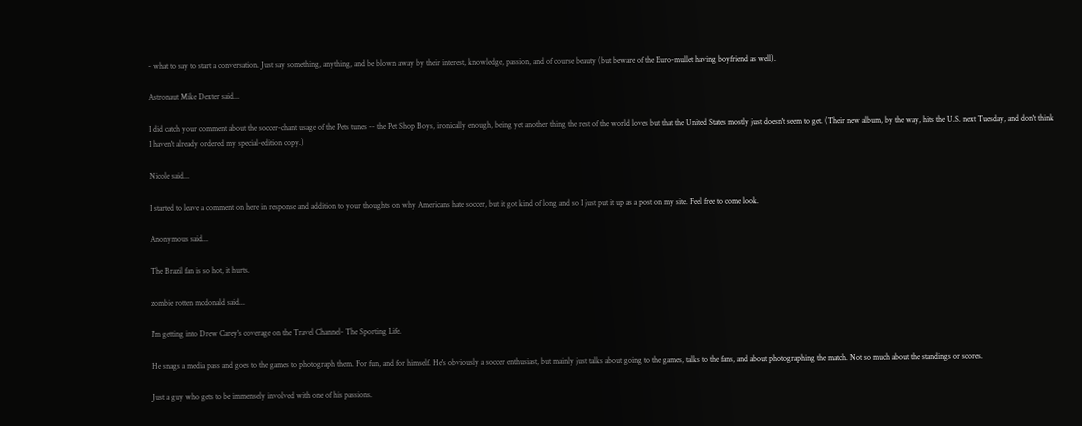- what to say to start a conversation. Just say something, anything, and be blown away by their interest, knowledge, passion, and of course beauty (but beware of the Euro-mullet having boyfriend as well).

Astronaut Mike Dexter said...

I did catch your comment about the soccer-chant usage of the Pets tunes -- the Pet Shop Boys, ironically enough, being yet another thing the rest of the world loves but that the United States mostly just doesn't seem to get. (Their new album, by the way, hits the U.S. next Tuesday, and don't think I haven't already ordered my special-edition copy.)

Nicole said...

I started to leave a comment on here in response and addition to your thoughts on why Americans hate soccer, but it got kind of long and so I just put it up as a post on my site. Feel free to come look.

Anonymous said...

The Brazil fan is so hot, it hurts.

zombie rotten mcdonald said...

I'm getting into Drew Carey's coverage on the Travel Channel- The Sporting Life.

He snags a media pass and goes to the games to photograph them. For fun, and for himself. He's obviously a soccer enthusiast, but mainly just talks about going to the games, talks to the fans, and about photographing the match. Not so much about the standings or scores.

Just a guy who gets to be immensely involved with one of his passions.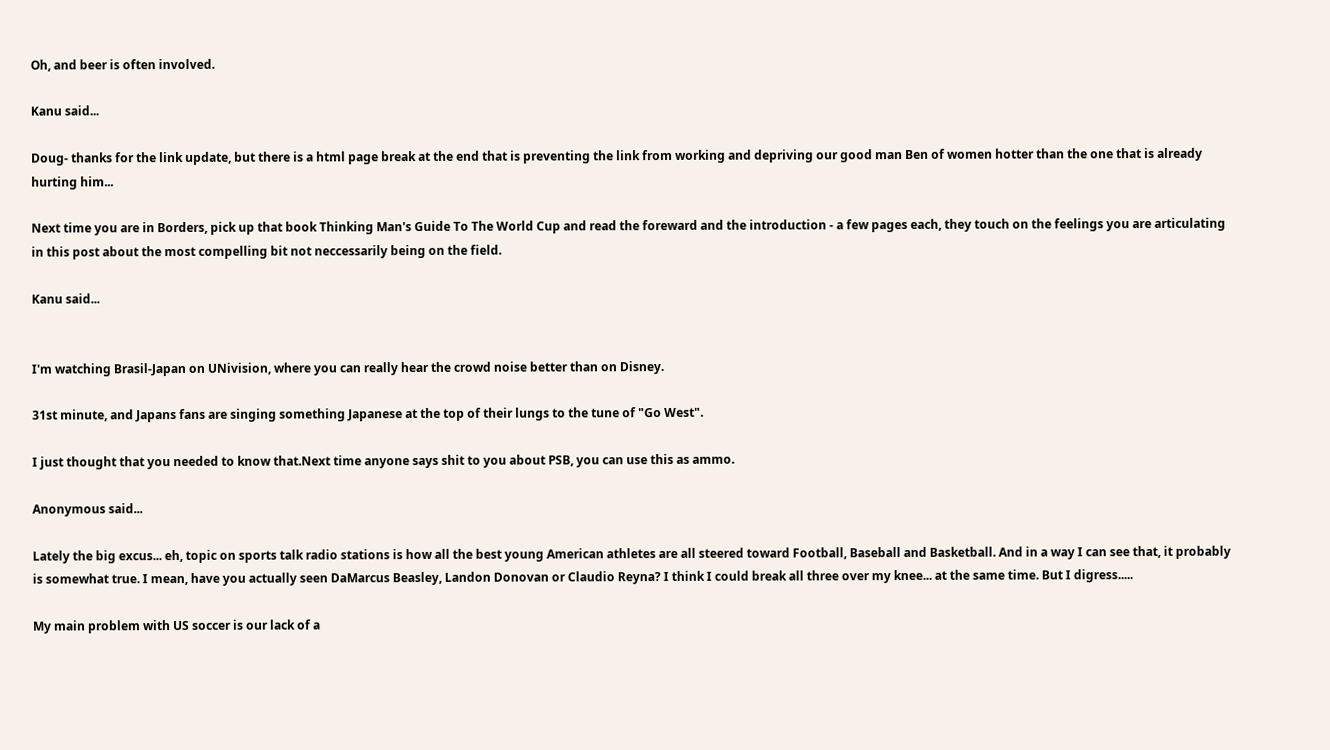Oh, and beer is often involved.

Kanu said...

Doug- thanks for the link update, but there is a html page break at the end that is preventing the link from working and depriving our good man Ben of women hotter than the one that is already hurting him...

Next time you are in Borders, pick up that book Thinking Man's Guide To The World Cup and read the foreward and the introduction - a few pages each, they touch on the feelings you are articulating in this post about the most compelling bit not neccessarily being on the field.

Kanu said...


I'm watching Brasil-Japan on UNivision, where you can really hear the crowd noise better than on Disney.

31st minute, and Japans fans are singing something Japanese at the top of their lungs to the tune of "Go West".

I just thought that you needed to know that.Next time anyone says shit to you about PSB, you can use this as ammo.

Anonymous said...

Lately the big excus... eh, topic on sports talk radio stations is how all the best young American athletes are all steered toward Football, Baseball and Basketball. And in a way I can see that, it probably is somewhat true. I mean, have you actually seen DaMarcus Beasley, Landon Donovan or Claudio Reyna? I think I could break all three over my knee... at the same time. But I digress.....

My main problem with US soccer is our lack of a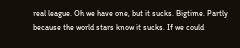real league. Oh we have one, but it sucks. Bigtime. Partly because the world stars know it sucks. If we could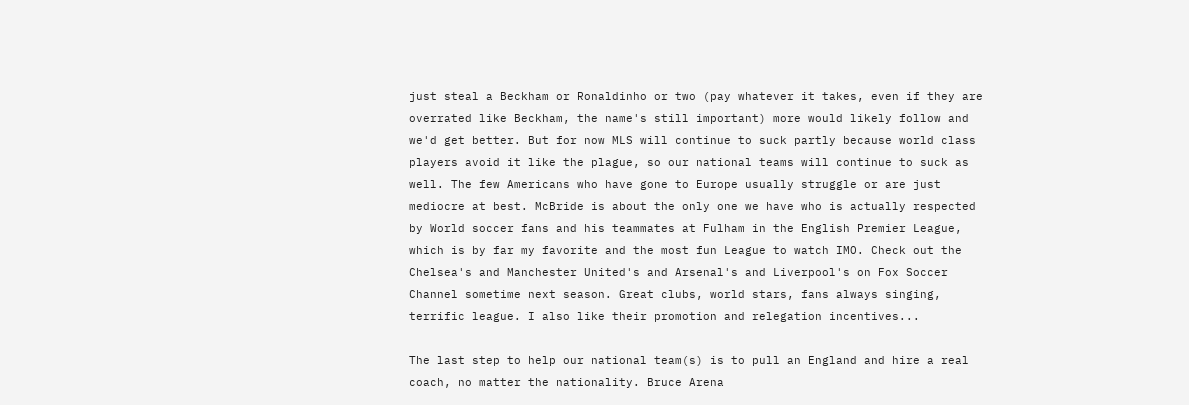just steal a Beckham or Ronaldinho or two (pay whatever it takes, even if they are overrated like Beckham, the name's still important) more would likely follow and we'd get better. But for now MLS will continue to suck partly because world class players avoid it like the plague, so our national teams will continue to suck as well. The few Americans who have gone to Europe usually struggle or are just mediocre at best. McBride is about the only one we have who is actually respected by World soccer fans and his teammates at Fulham in the English Premier League, which is by far my favorite and the most fun League to watch IMO. Check out the Chelsea's and Manchester United's and Arsenal's and Liverpool's on Fox Soccer Channel sometime next season. Great clubs, world stars, fans always singing, terrific league. I also like their promotion and relegation incentives...

The last step to help our national team(s) is to pull an England and hire a real coach, no matter the nationality. Bruce Arena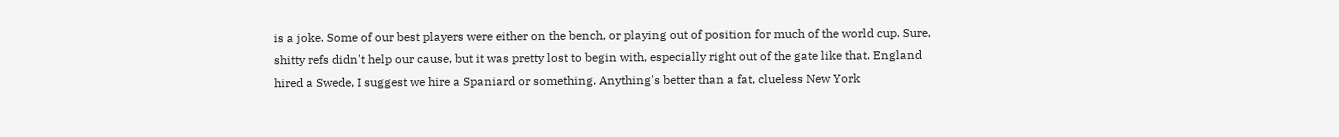is a joke. Some of our best players were either on the bench, or playing out of position for much of the world cup. Sure, shitty refs didn't help our cause, but it was pretty lost to begin with, especially right out of the gate like that. England hired a Swede, I suggest we hire a Spaniard or something. Anything's better than a fat, clueless New York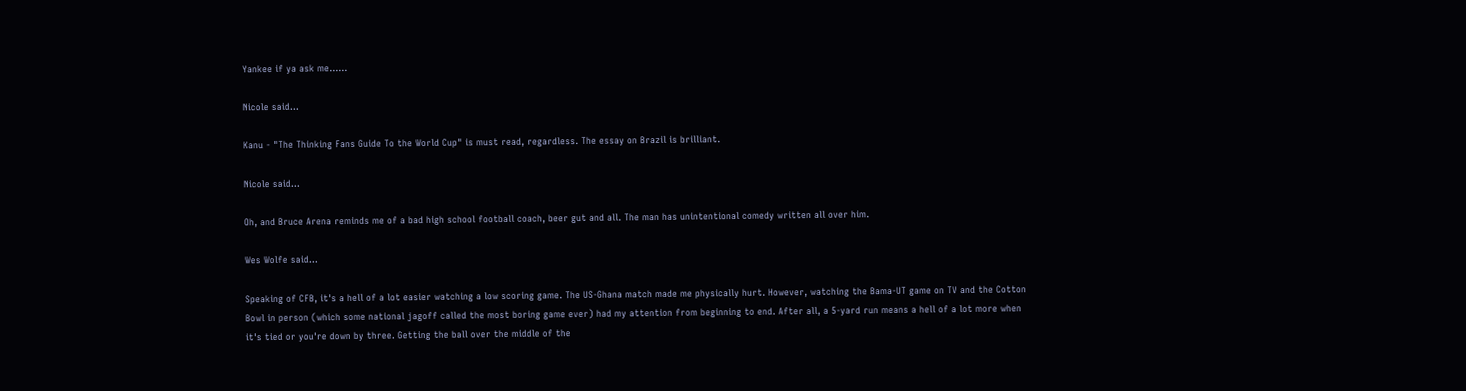Yankee if ya ask me......

Nicole said...

Kanu - "The Thinking Fans Guide To the World Cup" is must read, regardless. The essay on Brazil is brilliant.

Nicole said...

Oh, and Bruce Arena reminds me of a bad high school football coach, beer gut and all. The man has unintentional comedy written all over him.

Wes Wolfe said...

Speaking of CFB, it's a hell of a lot easier watching a low scoring game. The US-Ghana match made me physically hurt. However, watching the Bama-UT game on TV and the Cotton Bowl in person (which some national jagoff called the most boring game ever) had my attention from beginning to end. After all, a 5-yard run means a hell of a lot more when it's tied or you're down by three. Getting the ball over the middle of the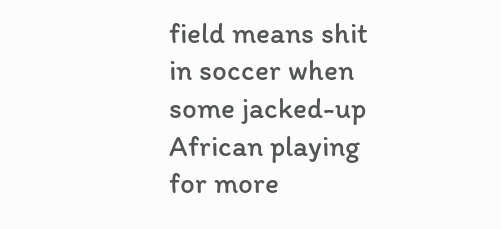field means shit in soccer when some jacked-up African playing for more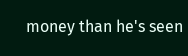money than he's seen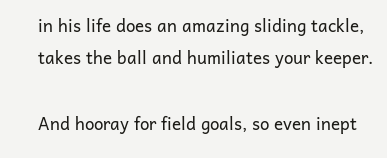in his life does an amazing sliding tackle, takes the ball and humiliates your keeper.

And hooray for field goals, so even inept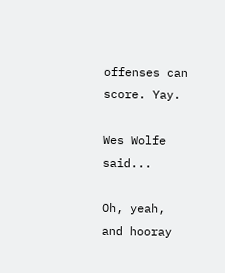offenses can score. Yay.

Wes Wolfe said...

Oh, yeah, and hooray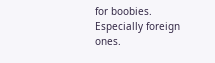for boobies. Especially foreign ones.